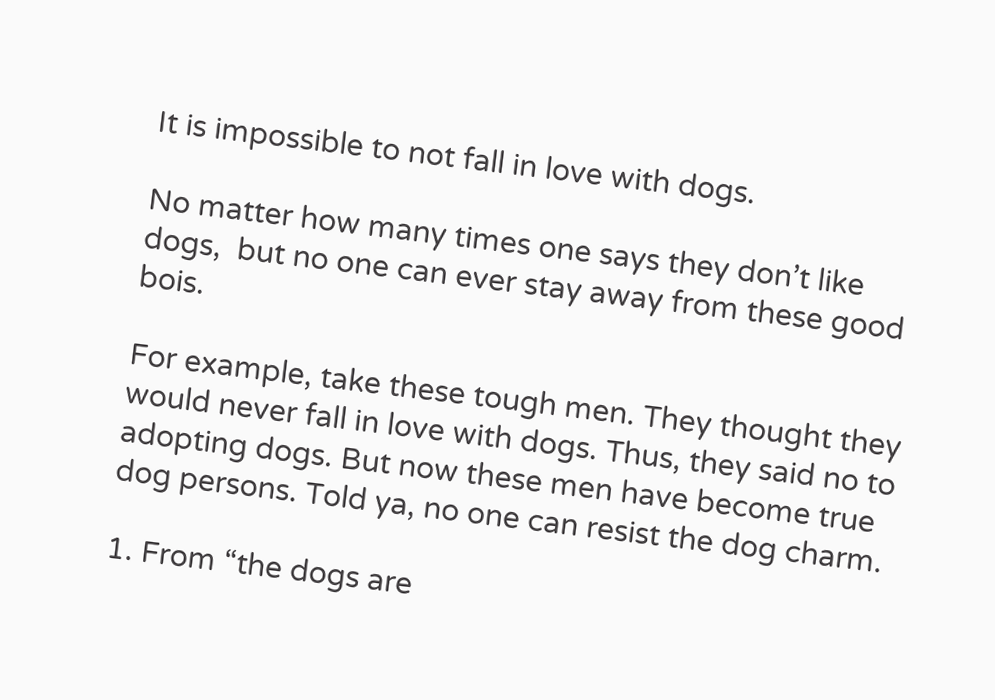It is impossible to not fall in love with dogs.

No matter how many times one says they don’t like dogs,  but no one can ever stay away from these good bois.

For example, take these tough men. They thought they would never fall in love with dogs. Thus, they said no to adopting dogs. But now these men have become true dog persons. Told ya, no one can resist the dog charm.

1. From “the dogs are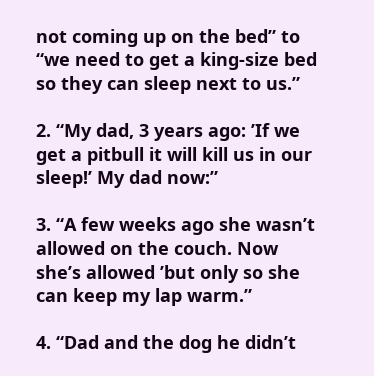not coming up on the bed” to “we need to get a king-size bed so they can sleep next to us.”

2. “My dad, 3 years ago: ’If we get a pitbull it will kill us in our sleep!’ My dad now:”

3. “A few weeks ago she wasn’t allowed on the couch. Now she’s allowed ’but only so she can keep my lap warm.”

4. “Dad and the dog he didn’t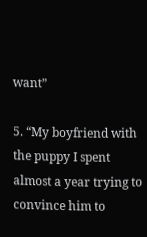want”

5. “My boyfriend with the puppy I spent almost a year trying to convince him to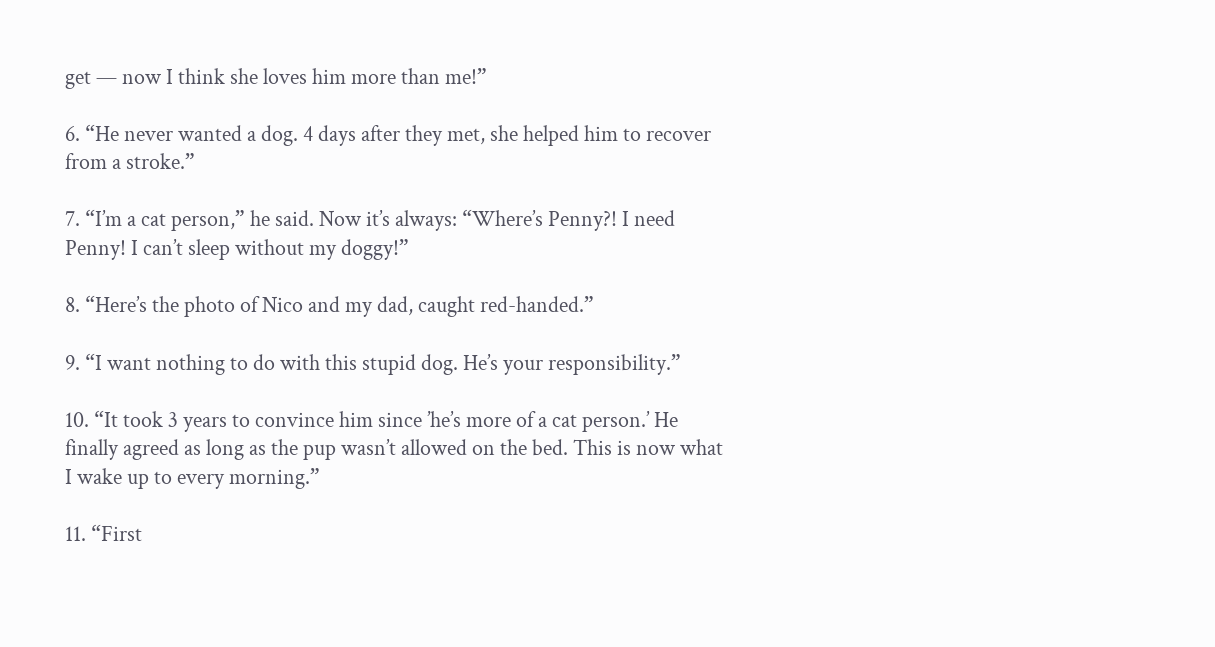get — now I think she loves him more than me!”

6. “He never wanted a dog. 4 days after they met, she helped him to recover from a stroke.”

7. “I’m a cat person,” he said. Now it’s always: “Where’s Penny?! I need Penny! I can’t sleep without my doggy!”

8. “Here’s the photo of Nico and my dad, caught red-handed.”

9. “I want nothing to do with this stupid dog. He’s your responsibility.”

10. “It took 3 years to convince him since ’he’s more of a cat person.’ He finally agreed as long as the pup wasn’t allowed on the bed. This is now what I wake up to every morning.”

11. “First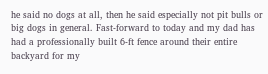he said no dogs at all, then he said especially not pit bulls or big dogs in general. Fast-forward to today and my dad has had a professionally built 6-ft fence around their entire backyard for my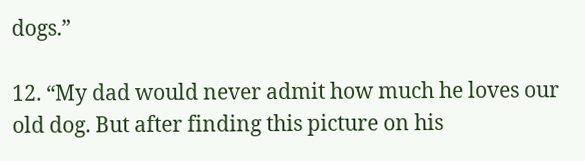dogs.”

12. “My dad would never admit how much he loves our old dog. But after finding this picture on his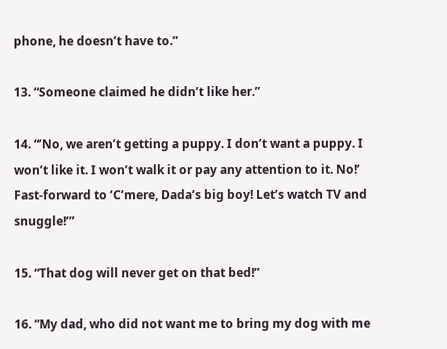phone, he doesn’t have to.”

13. “Someone claimed he didn’t like her.”

14. “’No, we aren’t getting a puppy. I don’t want a puppy. I won’t like it. I won’t walk it or pay any attention to it. No!’ Fast-forward to ’C’mere, Dada’s big boy! Let’s watch TV and snuggle!’”

15. “That dog will never get on that bed!”

16. “My dad, who did not want me to bring my dog with me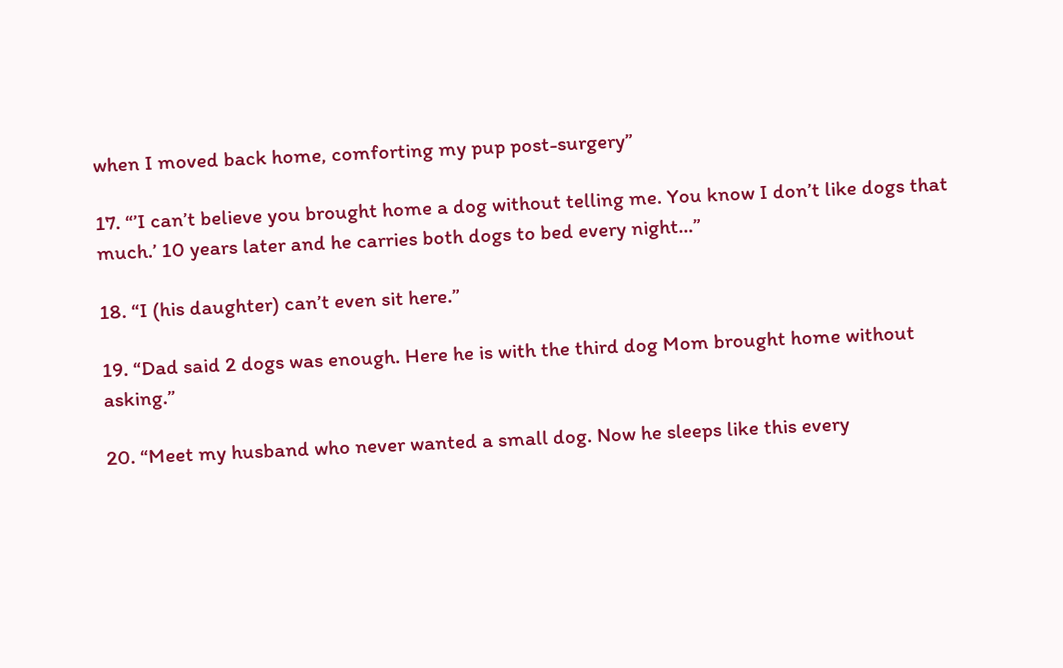when I moved back home, comforting my pup post-surgery”

17. “’I can’t believe you brought home a dog without telling me. You know I don’t like dogs that much.’ 10 years later and he carries both dogs to bed every night…”

18. “I (his daughter) can’t even sit here.”

19. “Dad said 2 dogs was enough. Here he is with the third dog Mom brought home without asking.”

20. “Meet my husband who never wanted a small dog. Now he sleeps like this every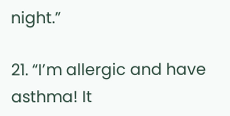night.”

21. “I’m allergic and have asthma! It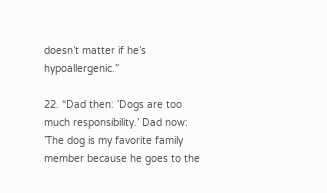doesn’t matter if he’s hypoallergenic.”

22. “Dad then: ’Dogs are too much responsibility.’ Dad now: ’The dog is my favorite family member because he goes to the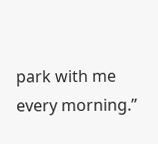park with me every morning.”